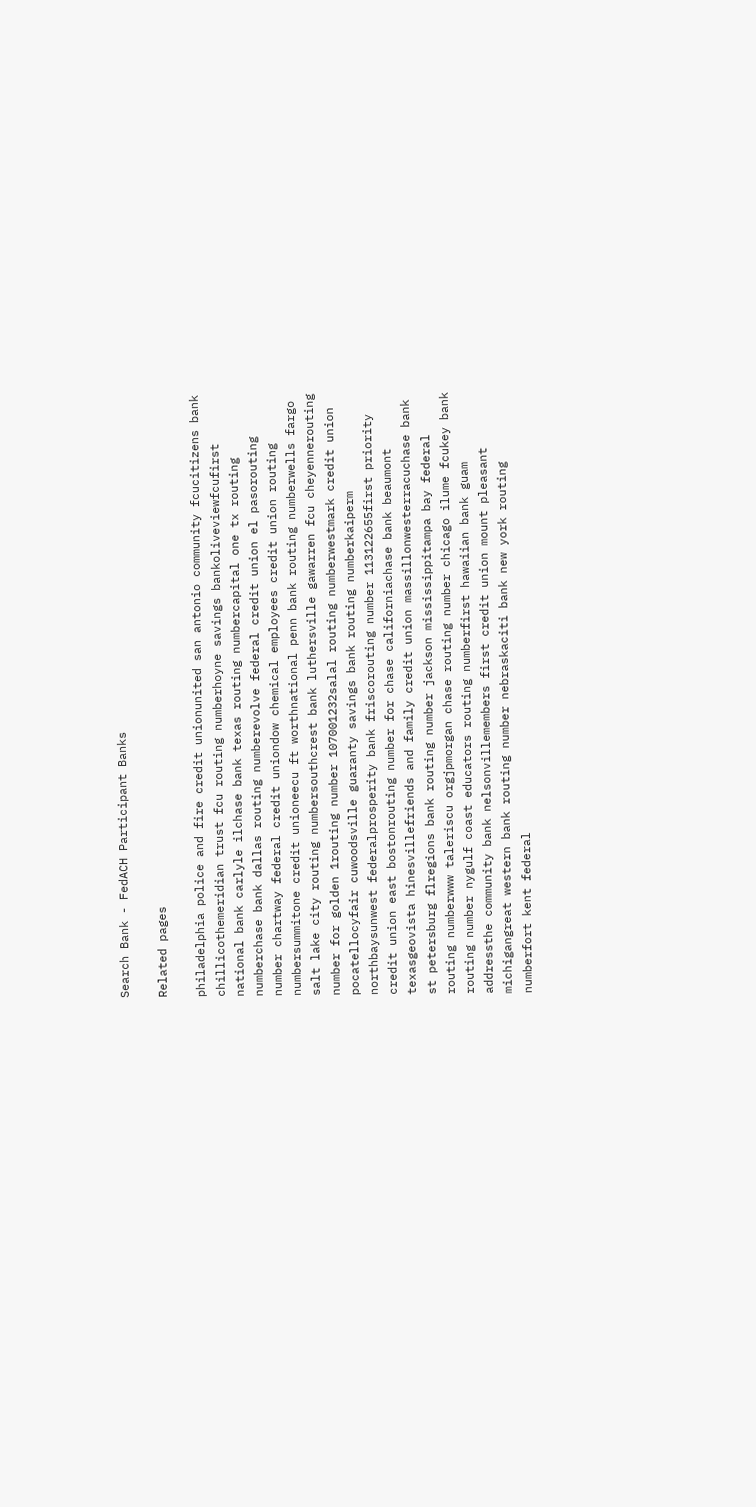Search Bank - FedACH Participant Banks

Related pages

philadelphia police and fire credit unionunited san antonio community fcucitizens bank chillicothemeridian trust fcu routing numberhoyne savings bankoliveviewfcufirst national bank carlyle ilchase bank texas routing numbercapital one tx routing numberchase bank dallas routing numberevolve federal credit union el pasorouting number chartway federal credit uniondow chemical employees credit union routing numbersummitone credit unioneecu ft worthnational penn bank routing numberwells fargo salt lake city routing numbersouthcrest bank luthersville gawarren fcu cheyennerouting number for golden 1routing number 107001232salal routing numberwestmark credit union pocatellocyfair cuwoodsville guaranty savings bank routing numberkaiperm northbaysunwest federalprosperity bank friscorouting number 113122655first priority credit union east bostonrouting number for chase californiachase bank beaumont texasgeovista hinesvillefriends and family credit union massillonwesterracuchase bank st petersburg flregions bank routing number jackson mississippitampa bay federal routing numberwww taleriscu orgjpmorgan chase routing number chicago ilume fcukey bank routing number nygulf coast educators routing numberfirst hawaiian bank guam addressthe community bank nelsonvillemembers first credit union mount pleasant michigangreat western bank routing number nebraskaciti bank new york routing numberfort kent federal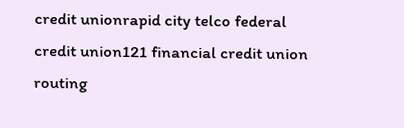credit unionrapid city telco federal credit union121 financial credit union routing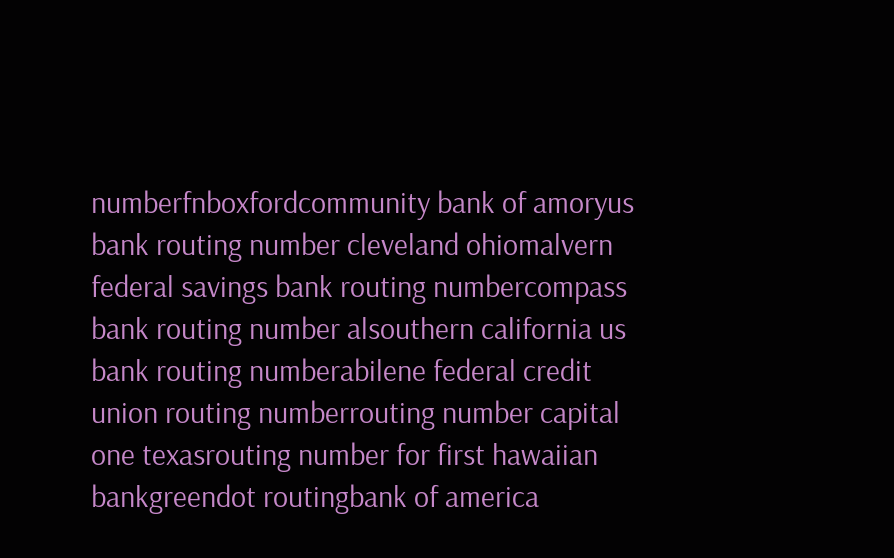numberfnboxfordcommunity bank of amoryus bank routing number cleveland ohiomalvern federal savings bank routing numbercompass bank routing number alsouthern california us bank routing numberabilene federal credit union routing numberrouting number capital one texasrouting number for first hawaiian bankgreendot routingbank of america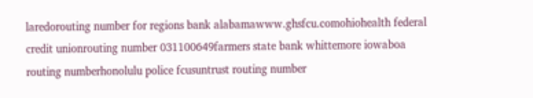laredorouting number for regions bank alabamawww.ghsfcu.comohiohealth federal credit unionrouting number 031100649farmers state bank whittemore iowaboa routing numberhonolulu police fcusuntrust routing number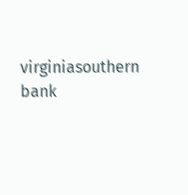virginiasouthern bank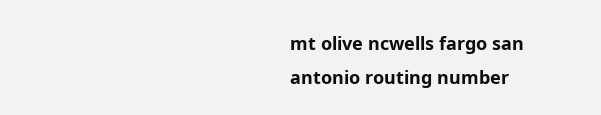mt olive ncwells fargo san antonio routing number